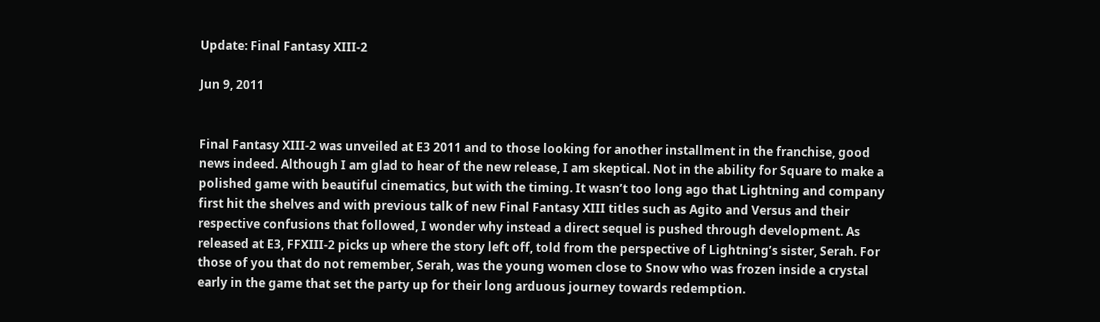Update: Final Fantasy XIII-2

Jun 9, 2011


Final Fantasy XIII-2 was unveiled at E3 2011 and to those looking for another installment in the franchise, good news indeed. Although I am glad to hear of the new release, I am skeptical. Not in the ability for Square to make a polished game with beautiful cinematics, but with the timing. It wasn’t too long ago that Lightning and company first hit the shelves and with previous talk of new Final Fantasy XIII titles such as Agito and Versus and their respective confusions that followed, I wonder why instead a direct sequel is pushed through development. As released at E3, FFXIII-2 picks up where the story left off, told from the perspective of Lightning’s sister, Serah. For those of you that do not remember, Serah, was the young women close to Snow who was frozen inside a crystal early in the game that set the party up for their long arduous journey towards redemption.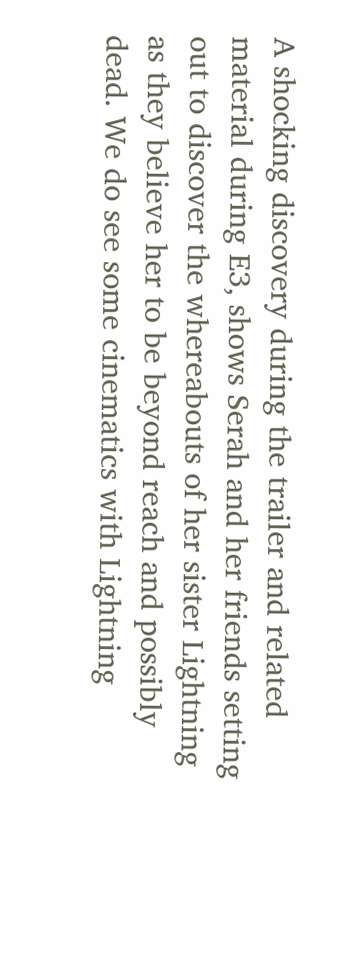A shocking discovery during the trailer and related material during E3, shows Serah and her friends setting out to discover the whereabouts of her sister Lightning as they believe her to be beyond reach and possibly dead. We do see some cinematics with Lightning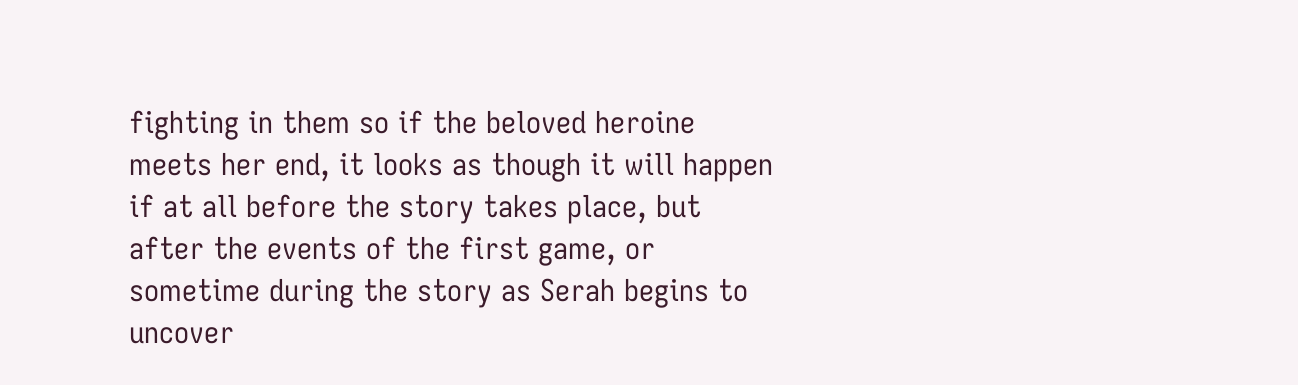fighting in them so if the beloved heroine meets her end, it looks as though it will happen if at all before the story takes place, but after the events of the first game, or sometime during the story as Serah begins to uncover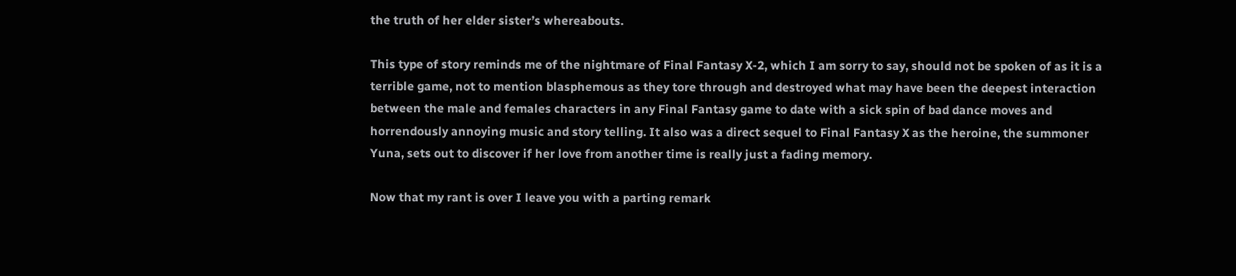the truth of her elder sister’s whereabouts.

This type of story reminds me of the nightmare of Final Fantasy X-2, which I am sorry to say, should not be spoken of as it is a terrible game, not to mention blasphemous as they tore through and destroyed what may have been the deepest interaction between the male and females characters in any Final Fantasy game to date with a sick spin of bad dance moves and horrendously annoying music and story telling. It also was a direct sequel to Final Fantasy X as the heroine, the summoner Yuna, sets out to discover if her love from another time is really just a fading memory.

Now that my rant is over I leave you with a parting remark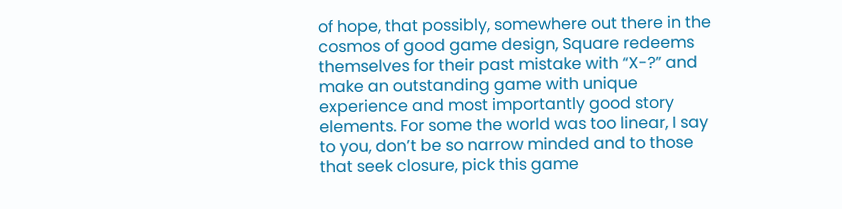of hope, that possibly, somewhere out there in the cosmos of good game design, Square redeems themselves for their past mistake with “X-?” and make an outstanding game with unique experience and most importantly good story elements. For some the world was too linear, I say to you, don’t be so narrow minded and to those that seek closure, pick this game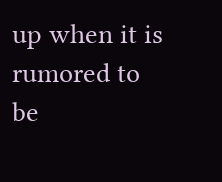up when it is rumored to be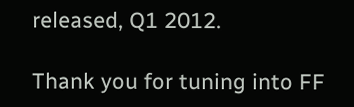released, Q1 2012.

Thank you for tuning into FF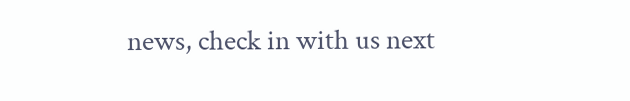news, check in with us next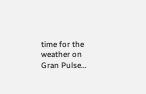time for the weather on Gran Pulse…